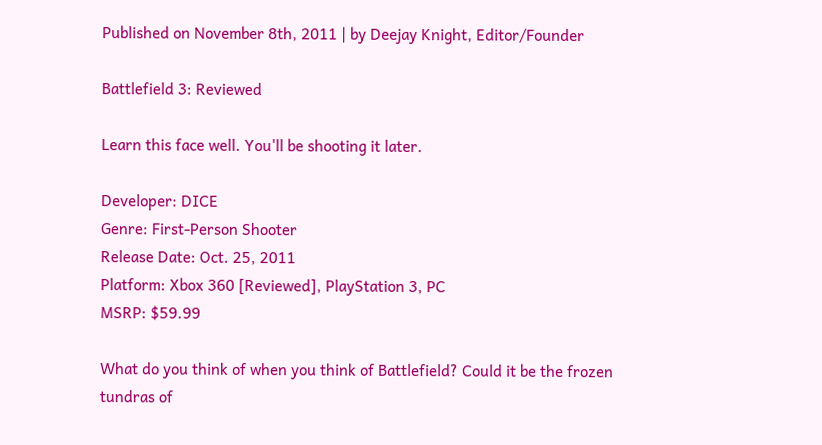Published on November 8th, 2011 | by Deejay Knight, Editor/Founder

Battlefield 3: Reviewed

Learn this face well. You'll be shooting it later.

Developer: DICE
Genre: First-Person Shooter
Release Date: Oct. 25, 2011
Platform: Xbox 360 [Reviewed], PlayStation 3, PC
MSRP: $59.99

What do you think of when you think of Battlefield? Could it be the frozen tundras of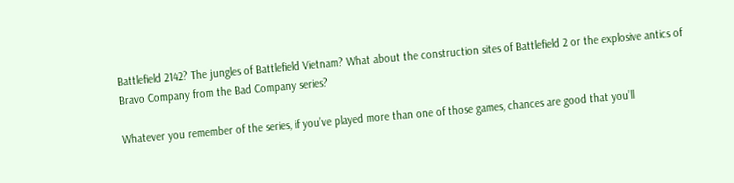Battlefield 2142? The jungles of Battlefield Vietnam? What about the construction sites of Battlefield 2 or the explosive antics of Bravo Company from the Bad Company series?

Whatever you remember of the series, if you’ve played more than one of those games, chances are good that you’ll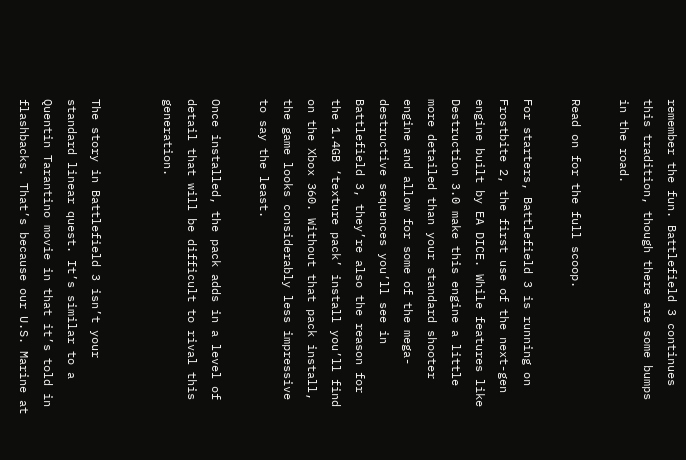remember the fun. Battlefield 3 continues this tradition, though there are some bumps in the road.

Read on for the full scoop.

For starters, Battlefield 3 is running on Frostbite 2, the first use of the next-gen engine built by EA DICE. While features like Destruction 3.0 make this engine a little more detailed than your standard shooter engine and allow for some of the mega-destructive sequences you’ll see in Battlefield 3, they’re also the reason for the 1.4GB ‘texture pack’ install you’ll find on the Xbox 360. Without that pack install, the game looks considerably less impressive to say the least.

Once installed, the pack adds in a level of detail that will be difficult to rival this generation.


The story in Battlefield 3 isn’t your standard linear quest. It’s similar to a Quentin Tarantino movie in that it’s told in flashbacks. That’s because our U.S. Marine at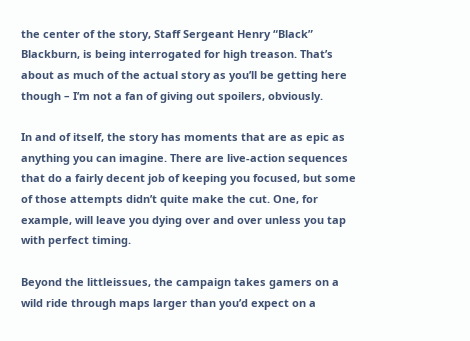the center of the story, Staff Sergeant Henry “Black” Blackburn, is being interrogated for high treason. That’s about as much of the actual story as you’ll be getting here though – I’m not a fan of giving out spoilers, obviously.

In and of itself, the story has moments that are as epic as anything you can imagine. There are live-action sequences that do a fairly decent job of keeping you focused, but some of those attempts didn’t quite make the cut. One, for example, will leave you dying over and over unless you tap with perfect timing.

Beyond the littleissues, the campaign takes gamers on a wild ride through maps larger than you’d expect on a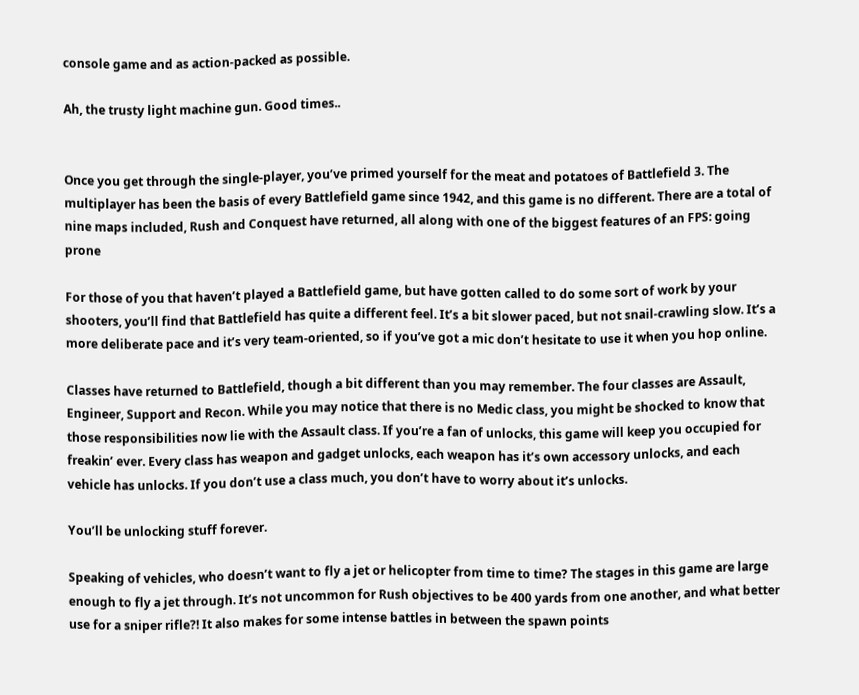console game and as action-packed as possible.

Ah, the trusty light machine gun. Good times..


Once you get through the single-player, you’ve primed yourself for the meat and potatoes of Battlefield 3. The multiplayer has been the basis of every Battlefield game since 1942, and this game is no different. There are a total of nine maps included, Rush and Conquest have returned, all along with one of the biggest features of an FPS: going prone

For those of you that haven’t played a Battlefield game, but have gotten called to do some sort of work by your shooters, you’ll find that Battlefield has quite a different feel. It’s a bit slower paced, but not snail-crawling slow. It’s a more deliberate pace and it’s very team-oriented, so if you’ve got a mic don’t hesitate to use it when you hop online.

Classes have returned to Battlefield, though a bit different than you may remember. The four classes are Assault, Engineer, Support and Recon. While you may notice that there is no Medic class, you might be shocked to know that those responsibilities now lie with the Assault class. If you’re a fan of unlocks, this game will keep you occupied for freakin’ ever. Every class has weapon and gadget unlocks, each weapon has it’s own accessory unlocks, and each vehicle has unlocks. If you don’t use a class much, you don’t have to worry about it’s unlocks.

You’ll be unlocking stuff forever.

Speaking of vehicles, who doesn’t want to fly a jet or helicopter from time to time? The stages in this game are large enough to fly a jet through. It’s not uncommon for Rush objectives to be 400 yards from one another, and what better use for a sniper rifle?! It also makes for some intense battles in between the spawn points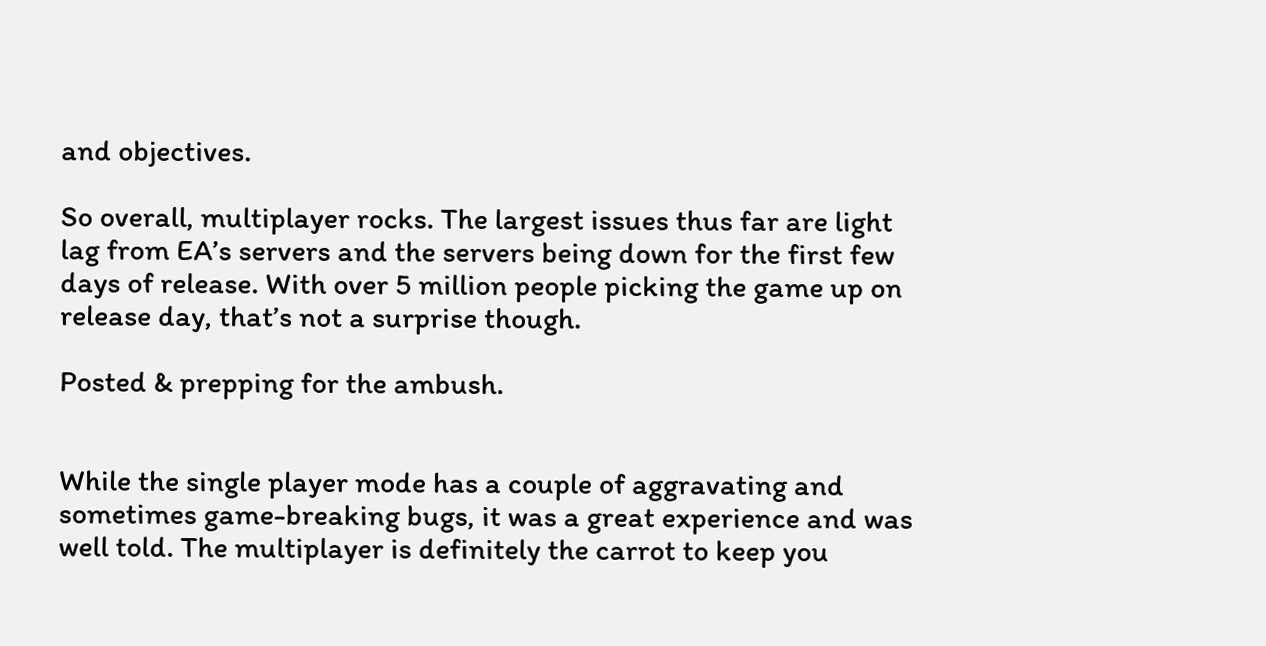and objectives.

So overall, multiplayer rocks. The largest issues thus far are light lag from EA’s servers and the servers being down for the first few days of release. With over 5 million people picking the game up on release day, that’s not a surprise though.

Posted & prepping for the ambush.


While the single player mode has a couple of aggravating and sometimes game-breaking bugs, it was a great experience and was well told. The multiplayer is definitely the carrot to keep you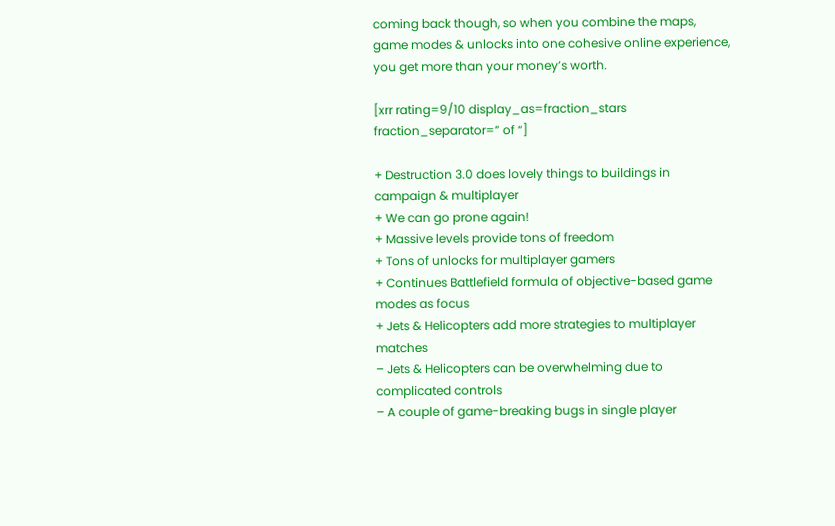coming back though, so when you combine the maps, game modes & unlocks into one cohesive online experience, you get more than your money’s worth.

[xrr rating=9/10 display_as=fraction_stars fraction_separator=” of “]

+ Destruction 3.0 does lovely things to buildings in campaign & multiplayer
+ We can go prone again!
+ Massive levels provide tons of freedom
+ Tons of unlocks for multiplayer gamers
+ Continues Battlefield formula of objective-based game modes as focus
+ Jets & Helicopters add more strategies to multiplayer matches
– Jets & Helicopters can be overwhelming due to complicated controls
– A couple of game-breaking bugs in single player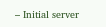– Initial server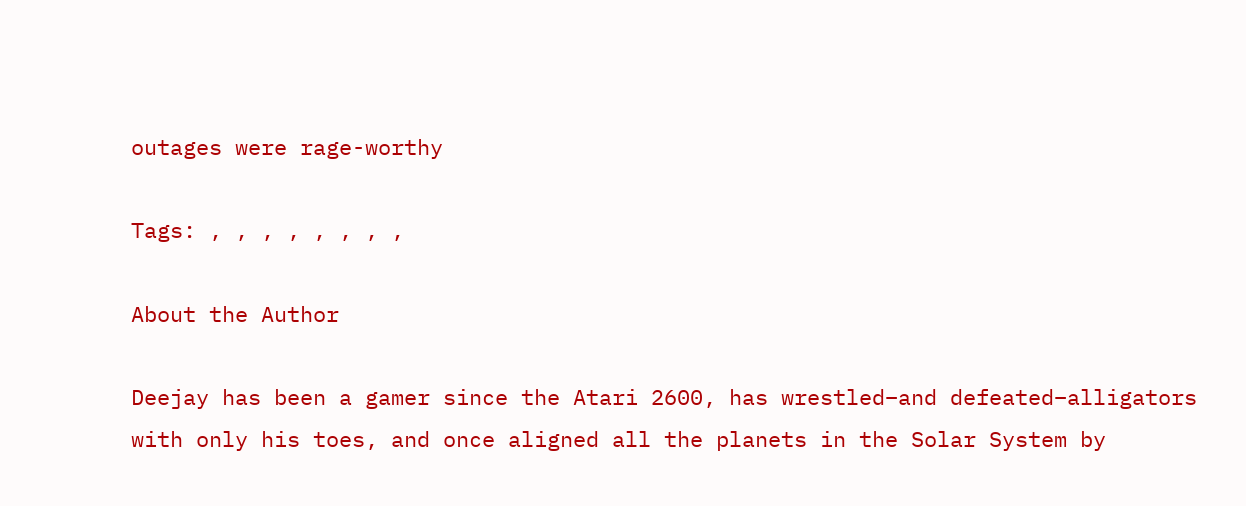outages were rage-worthy

Tags: , , , , , , , ,

About the Author

Deejay has been a gamer since the Atari 2600, has wrestled–and defeated–alligators with only his toes, and once aligned all the planets in the Solar System by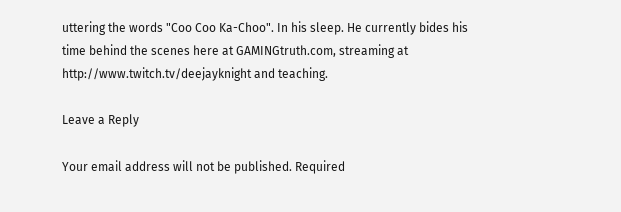uttering the words "Coo Coo Ka-Choo". In his sleep. He currently bides his time behind the scenes here at GAMINGtruth.com, streaming at http://www.twitch.tv/deejayknight and teaching.

Leave a Reply

Your email address will not be published. Required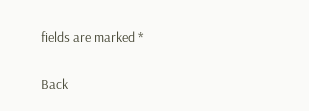fields are marked *

Back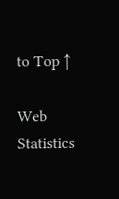to Top ↑

Web Statistics